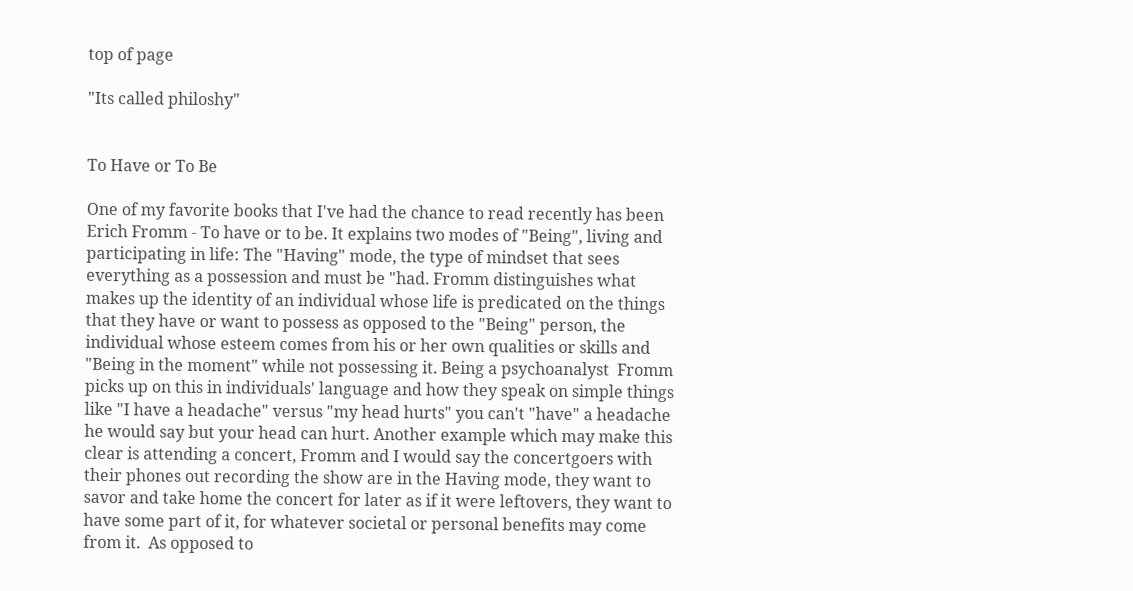top of page

"Its called philoshy"


To Have or To Be

One of my favorite books that I've had the chance to read recently has been Erich Fromm - To have or to be. It explains two modes of "Being", living and participating in life: The "Having" mode, the type of mindset that sees everything as a possession and must be "had. Fromm distinguishes what makes up the identity of an individual whose life is predicated on the things that they have or want to possess as opposed to the "Being" person, the individual whose esteem comes from his or her own qualities or skills and "Being in the moment" while not possessing it. Being a psychoanalyst  Fromm picks up on this in individuals' language and how they speak on simple things like "I have a headache" versus "my head hurts" you can't "have" a headache he would say but your head can hurt. Another example which may make this clear is attending a concert, Fromm and I would say the concertgoers with their phones out recording the show are in the Having mode, they want to savor and take home the concert for later as if it were leftovers, they want to have some part of it, for whatever societal or personal benefits may come from it.  As opposed to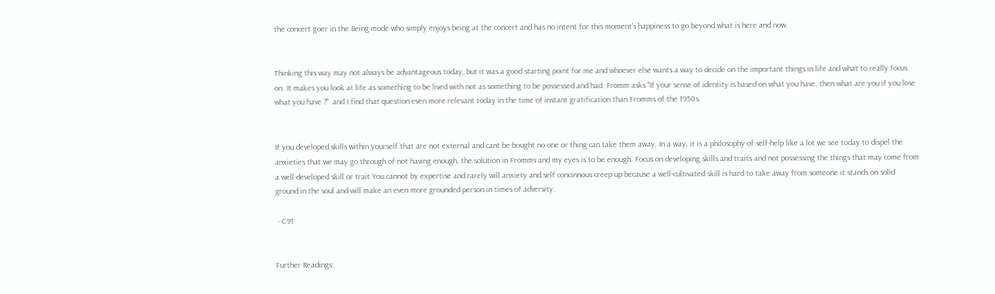the concert goer in the Being mode who simply enjoys being at the concert and has no intent for this moment's happiness to go beyond what is here and now.


Thinking this way may not always be advantageous today, but it was a good starting point for me and whoever else wants a way to decide on the important things in life and what to really focus on. It makes you look at life as something to be lived with not as something to be possessed and had. Fromm asks "If your sense of identity is based on what you have, then what are you if you lose what you have ?"  and I find that question even more relevant today in the time of instant gratification than Fromms of the 1950s.


If you developed skills within yourself that are not external and cant be bought no one or thing can take them away, In a way, it is a philosophy of self-help like a lot we see today to dispel the anxieties that we may go through of not having enough, the solution in Fromms and my eyes is to be enough. Focus on developing skills and traits and not possessing the things that may come from a well-developed skill or trait You cannot by expertise and rarely will anxiety and self concinnous creep up because a well-cultivated skill is hard to take away from someone it stands on solid ground in the soul and will make an even more grounded person in times of adversity.

 - C91


Further Readings: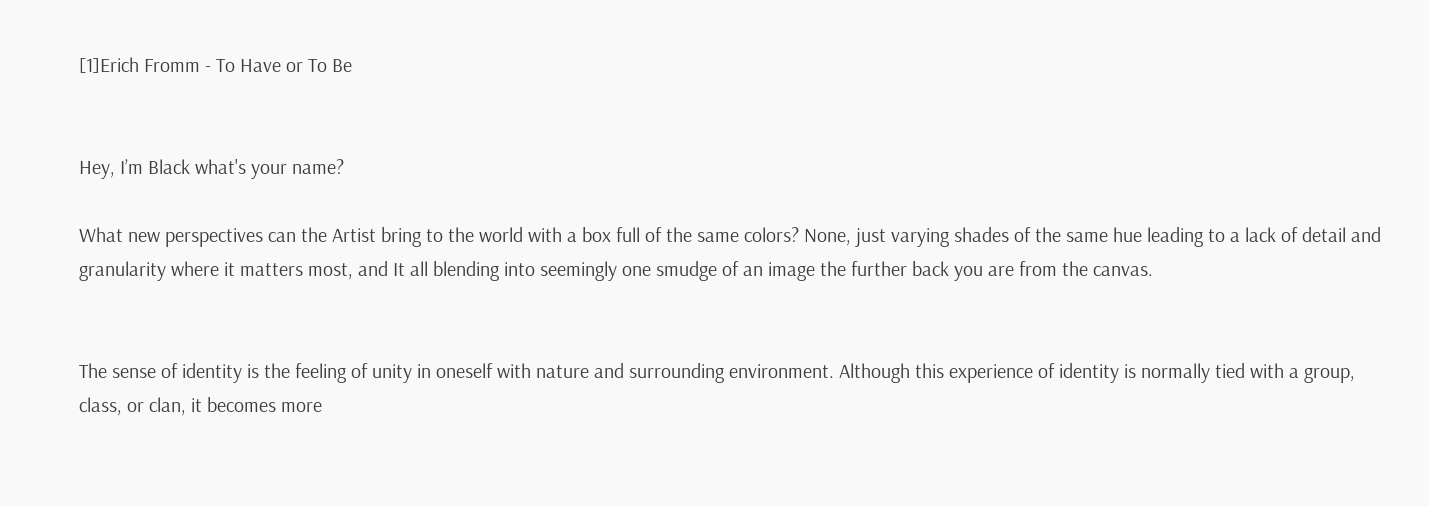[1]Erich Fromm - To Have or To Be


Hey, I’m Black what's your name?

What new perspectives can the Artist bring to the world with a box full of the same colors? None, just varying shades of the same hue leading to a lack of detail and granularity where it matters most, and It all blending into seemingly one smudge of an image the further back you are from the canvas.


The sense of identity is the feeling of unity in oneself with nature and surrounding environment. Although this experience of identity is normally tied with a group, class, or clan, it becomes more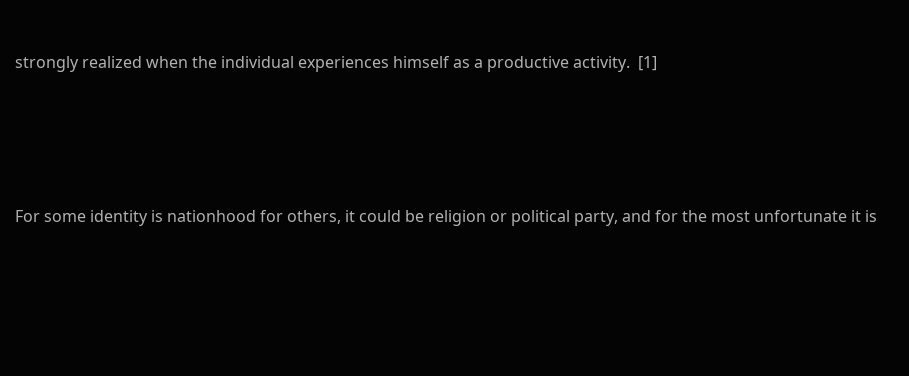strongly realized when the individual experiences himself as a productive activity.  [1]




For some identity is nationhood for others, it could be religion or political party, and for the most unfortunate it is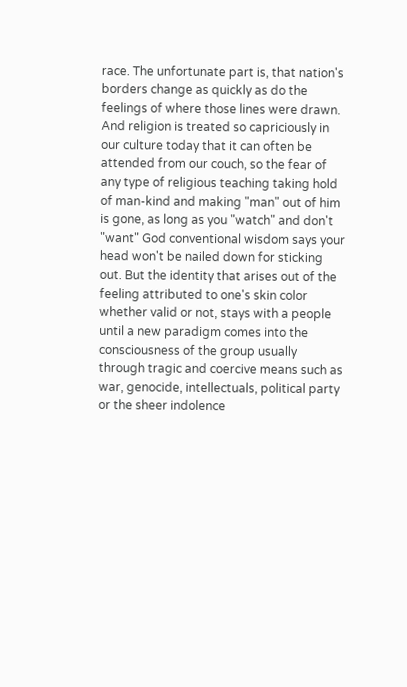race. The unfortunate part is, that nation's borders change as quickly as do the feelings of where those lines were drawn. And religion is treated so capriciously in our culture today that it can often be attended from our couch, so the fear of any type of religious teaching taking hold of man-kind and making "man" out of him is gone, as long as you "watch" and don't "want" God conventional wisdom says your head won't be nailed down for sticking out. But the identity that arises out of the feeling attributed to one's skin color whether valid or not, stays with a people until a new paradigm comes into the consciousness of the group usually through tragic and coercive means such as war, genocide, intellectuals, political party or the sheer indolence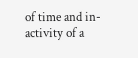of time and in-activity of a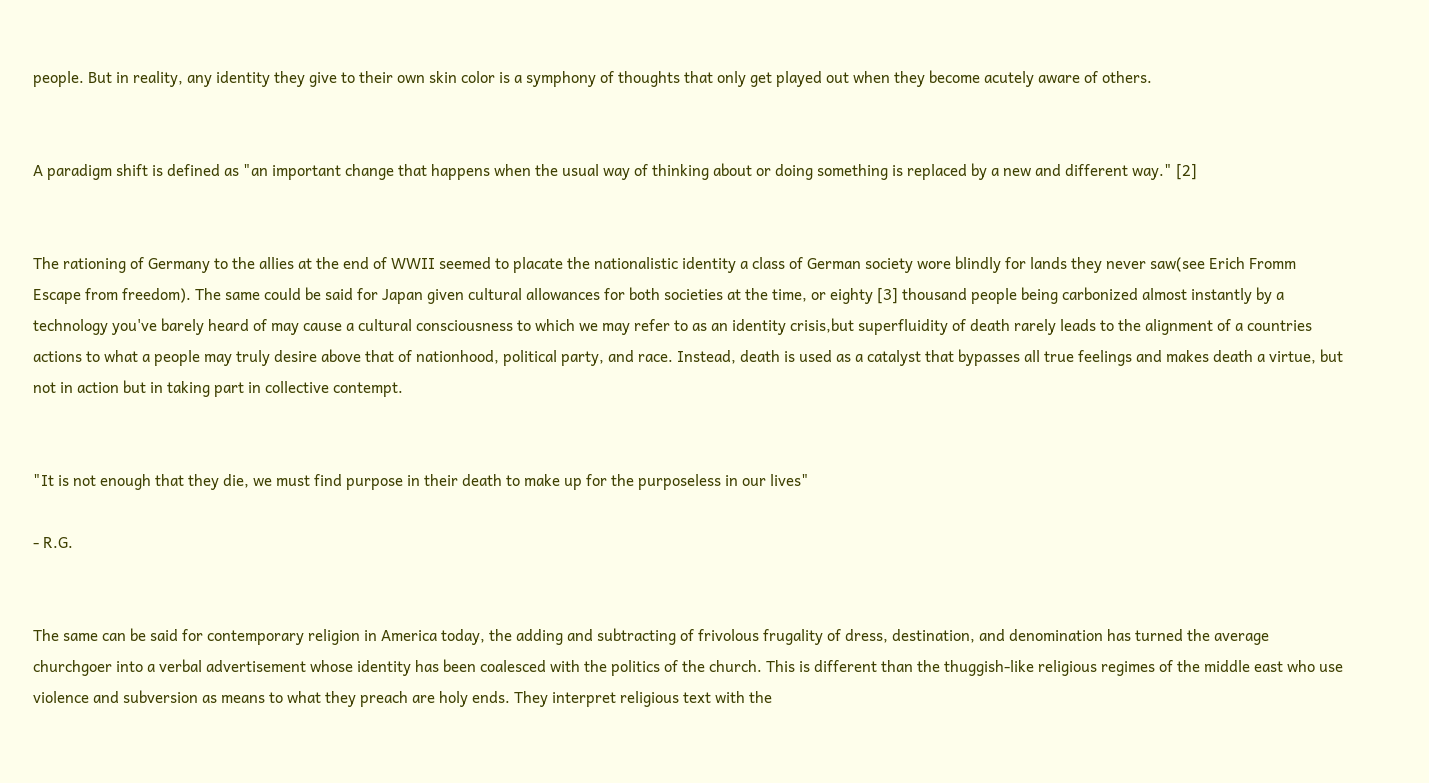people. But in reality, any identity they give to their own skin color is a symphony of thoughts that only get played out when they become acutely aware of others.


A paradigm shift is defined as "an important change that happens when the usual way of thinking about or doing something is replaced by a new and different way." [2]


The rationing of Germany to the allies at the end of WWII seemed to placate the nationalistic identity a class of German society wore blindly for lands they never saw(see Erich Fromm Escape from freedom). The same could be said for Japan given cultural allowances for both societies at the time, or eighty [3] thousand people being carbonized almost instantly by a technology you've barely heard of may cause a cultural consciousness to which we may refer to as an identity crisis,but superfluidity of death rarely leads to the alignment of a countries actions to what a people may truly desire above that of nationhood, political party, and race. Instead, death is used as a catalyst that bypasses all true feelings and makes death a virtue, but not in action but in taking part in collective contempt.


"It is not enough that they die, we must find purpose in their death to make up for the purposeless in our lives"

- R.G.


The same can be said for contemporary religion in America today, the adding and subtracting of frivolous frugality of dress, destination, and denomination has turned the average churchgoer into a verbal advertisement whose identity has been coalesced with the politics of the church. This is different than the thuggish-like religious regimes of the middle east who use violence and subversion as means to what they preach are holy ends. They interpret religious text with the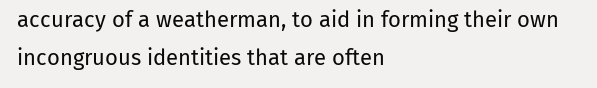accuracy of a weatherman, to aid in forming their own incongruous identities that are often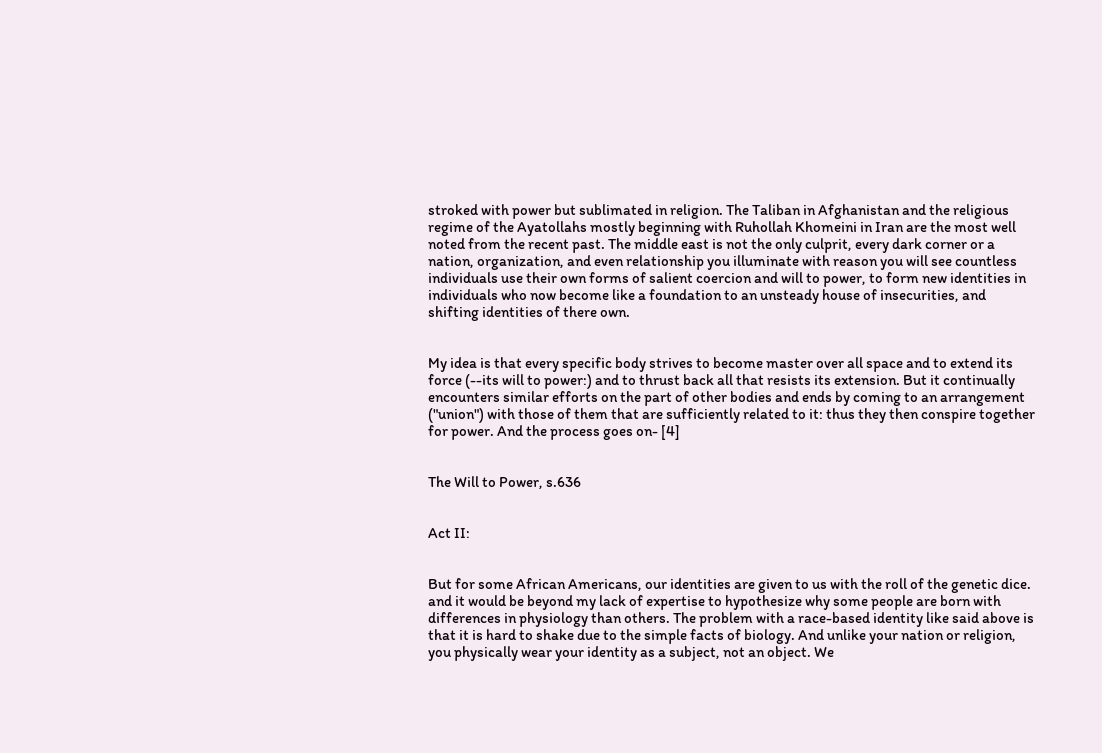stroked with power but sublimated in religion. The Taliban in Afghanistan and the religious regime of the Ayatollahs mostly beginning with Ruhollah Khomeini in Iran are the most well noted from the recent past. The middle east is not the only culprit, every dark corner or a nation, organization, and even relationship you illuminate with reason you will see countless individuals use their own forms of salient coercion and will to power, to form new identities in individuals who now become like a foundation to an unsteady house of insecurities, and shifting identities of there own.


My idea is that every specific body strives to become master over all space and to extend its force (--its will to power:) and to thrust back all that resists its extension. But it continually encounters similar efforts on the part of other bodies and ends by coming to an arrangement ("union") with those of them that are sufficiently related to it: thus they then conspire together for power. And the process goes on- [4]


The Will to Power, s.636


Act II:


But for some African Americans, our identities are given to us with the roll of the genetic dice. and it would be beyond my lack of expertise to hypothesize why some people are born with differences in physiology than others. The problem with a race-based identity like said above is that it is hard to shake due to the simple facts of biology. And unlike your nation or religion, you physically wear your identity as a subject, not an object. We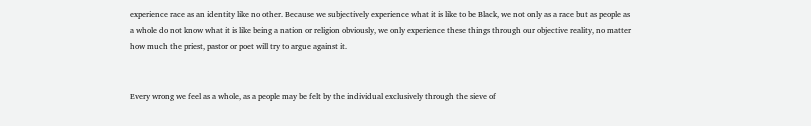experience race as an identity like no other. Because we subjectively experience what it is like to be Black, we not only as a race but as people as a whole do not know what it is like being a nation or religion obviously, we only experience these things through our objective reality, no matter how much the priest, pastor or poet will try to argue against it.


Every wrong we feel as a whole, as a people may be felt by the individual exclusively through the sieve of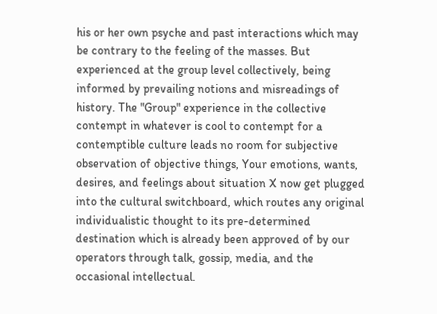his or her own psyche and past interactions which may be contrary to the feeling of the masses. But experienced at the group level collectively, being informed by prevailing notions and misreadings of history. The "Group" experience in the collective contempt in whatever is cool to contempt for a contemptible culture leads no room for subjective observation of objective things, Your emotions, wants, desires, and feelings about situation X now get plugged into the cultural switchboard, which routes any original individualistic thought to its pre-determined destination which is already been approved of by our operators through talk, gossip, media, and the occasional intellectual.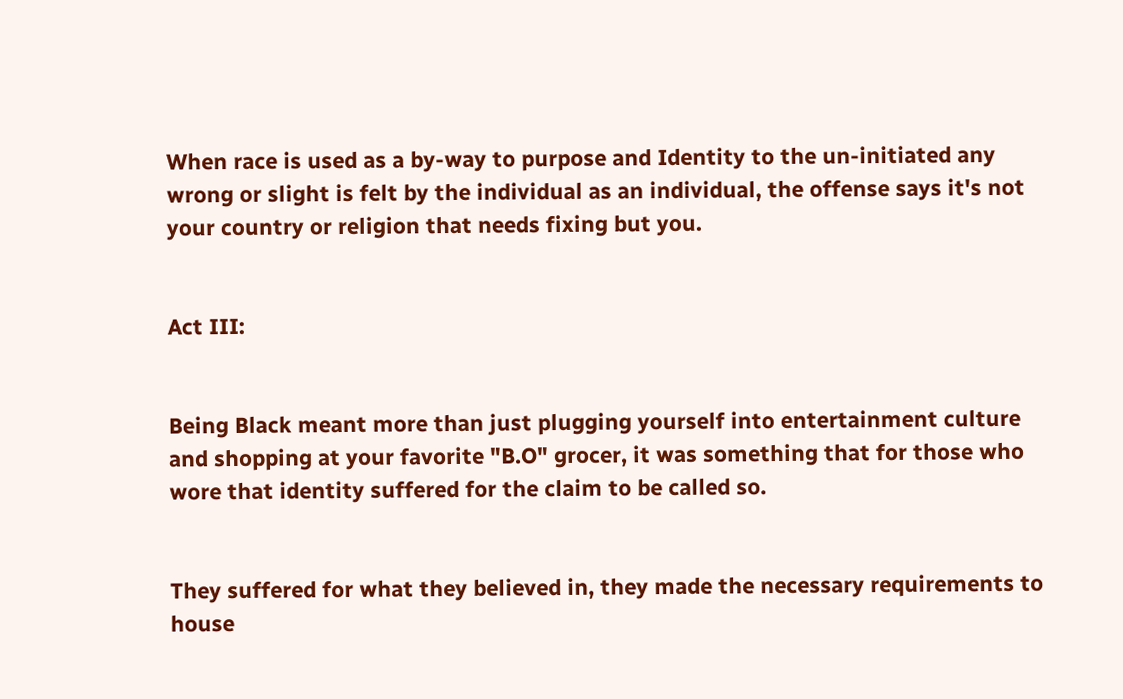When race is used as a by-way to purpose and Identity to the un-initiated any wrong or slight is felt by the individual as an individual, the offense says it's not your country or religion that needs fixing but you.


Act III:


Being Black meant more than just plugging yourself into entertainment culture and shopping at your favorite "B.O" grocer, it was something that for those who wore that identity suffered for the claim to be called so.


They suffered for what they believed in, they made the necessary requirements to house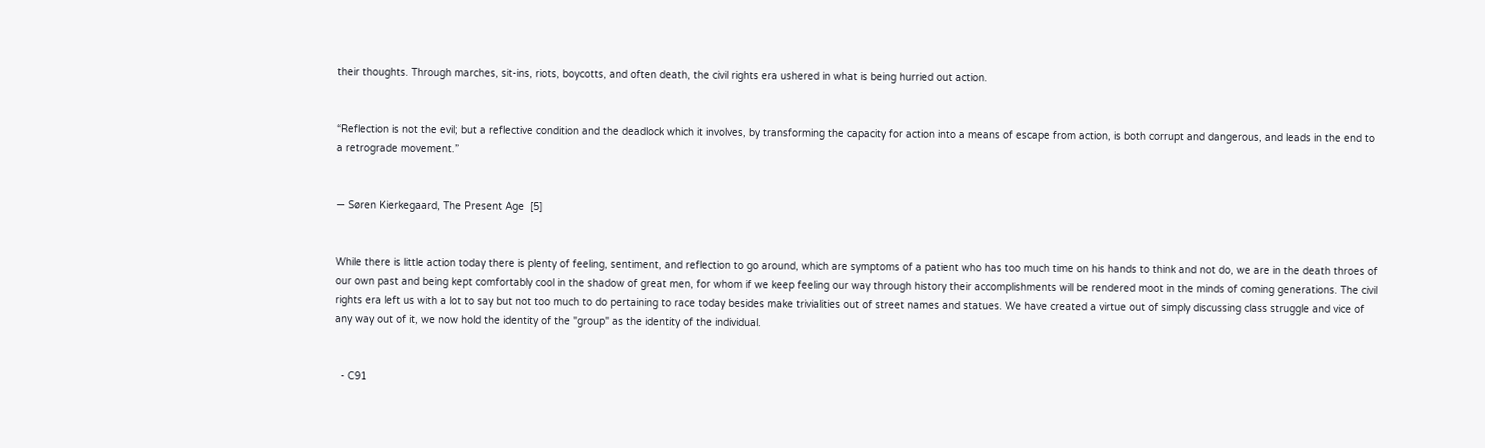their thoughts. Through marches, sit-ins, riots, boycotts, and often death, the civil rights era ushered in what is being hurried out action.


“Reflection is not the evil; but a reflective condition and the deadlock which it involves, by transforming the capacity for action into a means of escape from action, is both corrupt and dangerous, and leads in the end to a retrograde movement.”


― Søren Kierkegaard, The Present Age  [5]


While there is little action today there is plenty of feeling, sentiment, and reflection to go around, which are symptoms of a patient who has too much time on his hands to think and not do, we are in the death throes of our own past and being kept comfortably cool in the shadow of great men, for whom if we keep feeling our way through history their accomplishments will be rendered moot in the minds of coming generations. The civil rights era left us with a lot to say but not too much to do pertaining to race today besides make trivialities out of street names and statues. We have created a virtue out of simply discussing class struggle and vice of any way out of it, we now hold the identity of the "group" as the identity of the individual.


  - C91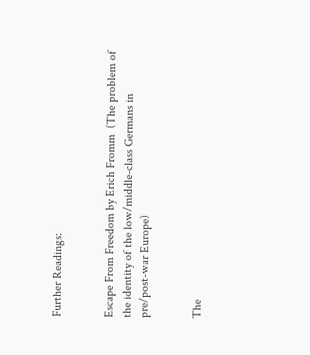Further Readings:


Escape From Freedom by Erich Fromm  (The problem of the identity of the low/middle-class Germans in pre/post-war Europe)


The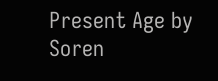Present Age by Soren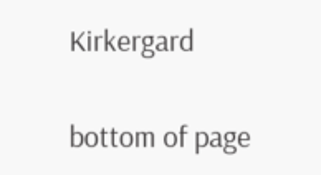Kirkergard

bottom of page